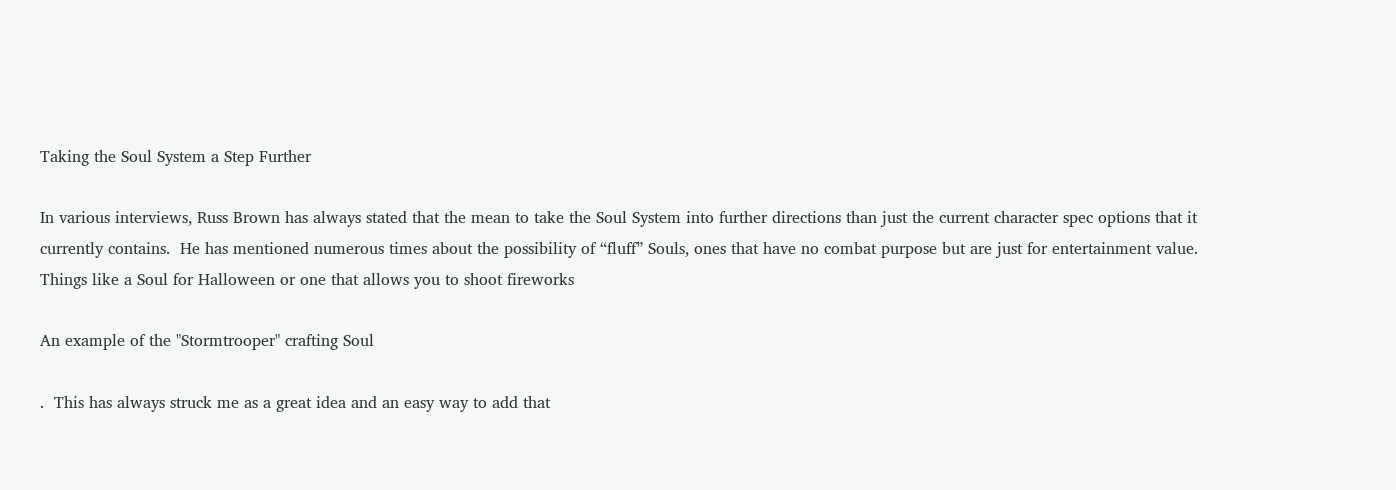Taking the Soul System a Step Further

In various interviews, Russ Brown has always stated that the mean to take the Soul System into further directions than just the current character spec options that it currently contains.  He has mentioned numerous times about the possibility of “fluff” Souls, ones that have no combat purpose but are just for entertainment value.  Things like a Soul for Halloween or one that allows you to shoot fireworks

An example of the "Stormtrooper" crafting Soul

.  This has always struck me as a great idea and an easy way to add that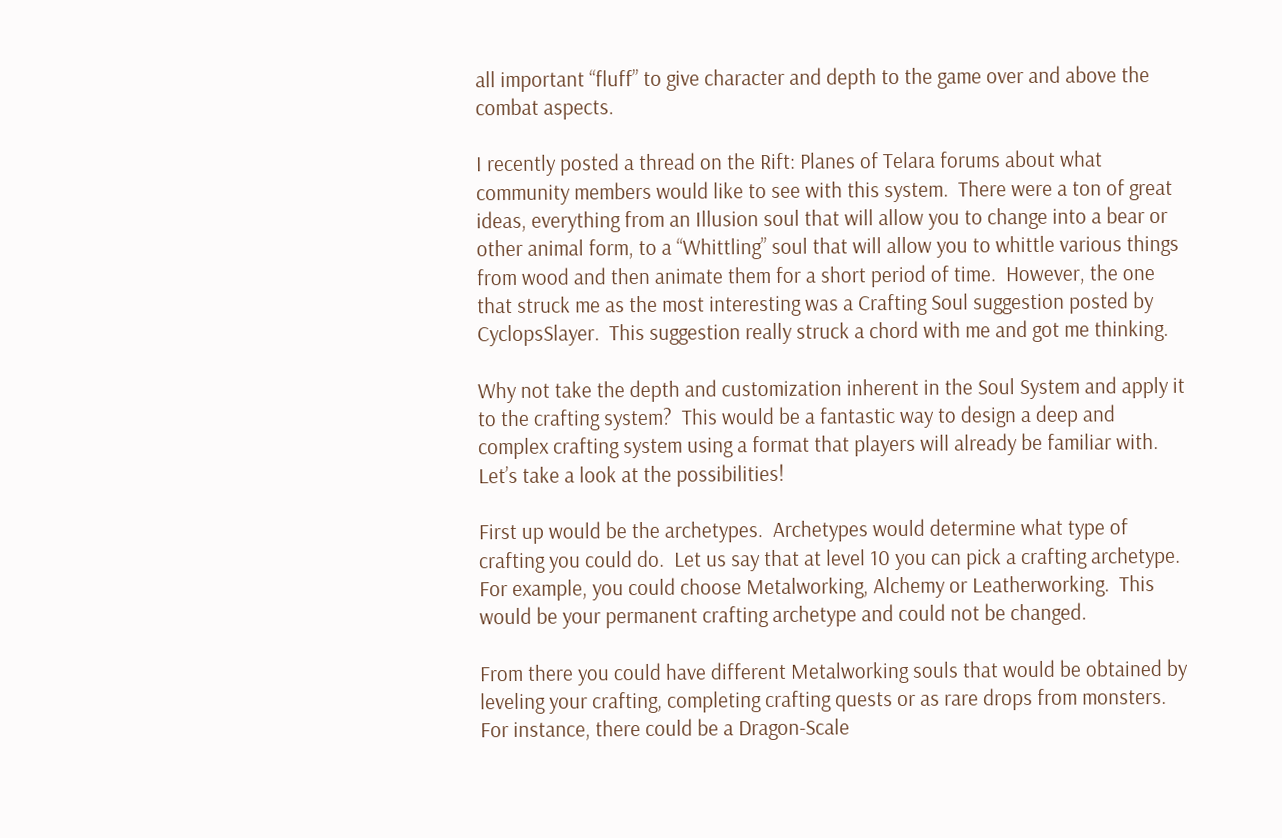all important “fluff” to give character and depth to the game over and above the combat aspects.

I recently posted a thread on the Rift: Planes of Telara forums about what community members would like to see with this system.  There were a ton of great ideas, everything from an Illusion soul that will allow you to change into a bear or other animal form, to a “Whittling” soul that will allow you to whittle various things from wood and then animate them for a short period of time.  However, the one that struck me as the most interesting was a Crafting Soul suggestion posted by CyclopsSlayer.  This suggestion really struck a chord with me and got me thinking.

Why not take the depth and customization inherent in the Soul System and apply it to the crafting system?  This would be a fantastic way to design a deep and complex crafting system using a format that players will already be familiar with.  Let’s take a look at the possibilities!

First up would be the archetypes.  Archetypes would determine what type of crafting you could do.  Let us say that at level 10 you can pick a crafting archetype.  For example, you could choose Metalworking, Alchemy or Leatherworking.  This would be your permanent crafting archetype and could not be changed.

From there you could have different Metalworking souls that would be obtained by leveling your crafting, completing crafting quests or as rare drops from monsters.  For instance, there could be a Dragon-Scale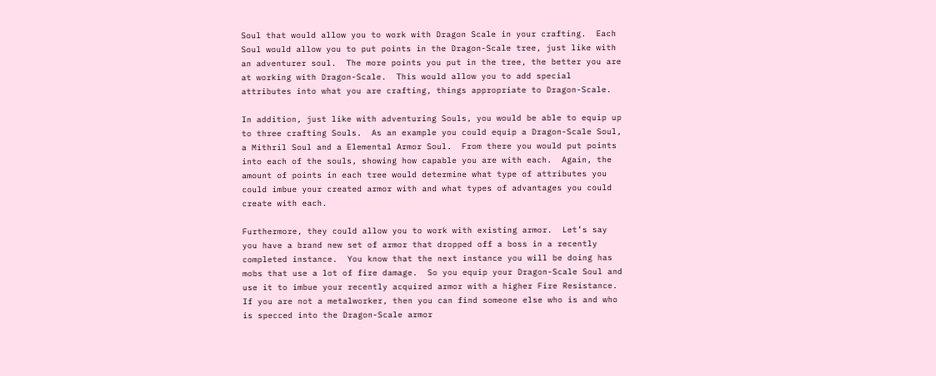Soul that would allow you to work with Dragon Scale in your crafting.  Each Soul would allow you to put points in the Dragon-Scale tree, just like with an adventurer soul.  The more points you put in the tree, the better you are at working with Dragon-Scale.  This would allow you to add special attributes into what you are crafting, things appropriate to Dragon-Scale.

In addition, just like with adventuring Souls, you would be able to equip up to three crafting Souls.  As an example you could equip a Dragon-Scale Soul, a Mithril Soul and a Elemental Armor Soul.  From there you would put points into each of the souls, showing how capable you are with each.  Again, the amount of points in each tree would determine what type of attributes you could imbue your created armor with and what types of advantages you could create with each.

Furthermore, they could allow you to work with existing armor.  Let’s say you have a brand new set of armor that dropped off a boss in a recently completed instance.  You know that the next instance you will be doing has mobs that use a lot of fire damage.  So you equip your Dragon-Scale Soul and use it to imbue your recently acquired armor with a higher Fire Resistance.  If you are not a metalworker, then you can find someone else who is and who is specced into the Dragon-Scale armor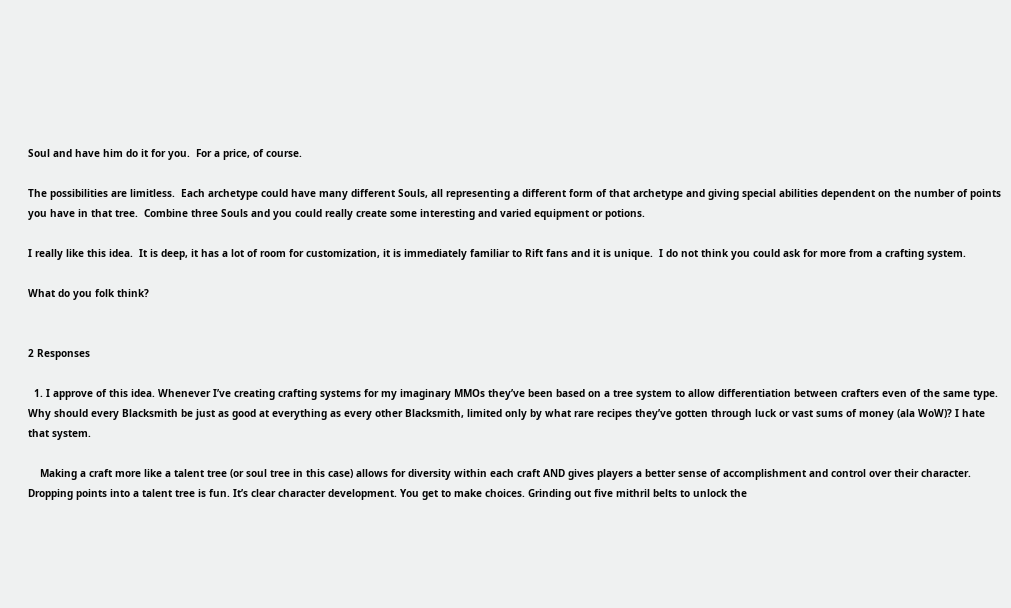Soul and have him do it for you.  For a price, of course.

The possibilities are limitless.  Each archetype could have many different Souls, all representing a different form of that archetype and giving special abilities dependent on the number of points you have in that tree.  Combine three Souls and you could really create some interesting and varied equipment or potions.

I really like this idea.  It is deep, it has a lot of room for customization, it is immediately familiar to Rift fans and it is unique.  I do not think you could ask for more from a crafting system.

What do you folk think?


2 Responses

  1. I approve of this idea. Whenever I’ve creating crafting systems for my imaginary MMOs they’ve been based on a tree system to allow differentiation between crafters even of the same type. Why should every Blacksmith be just as good at everything as every other Blacksmith, limited only by what rare recipes they’ve gotten through luck or vast sums of money (ala WoW)? I hate that system.

    Making a craft more like a talent tree (or soul tree in this case) allows for diversity within each craft AND gives players a better sense of accomplishment and control over their character. Dropping points into a talent tree is fun. It’s clear character development. You get to make choices. Grinding out five mithril belts to unlock the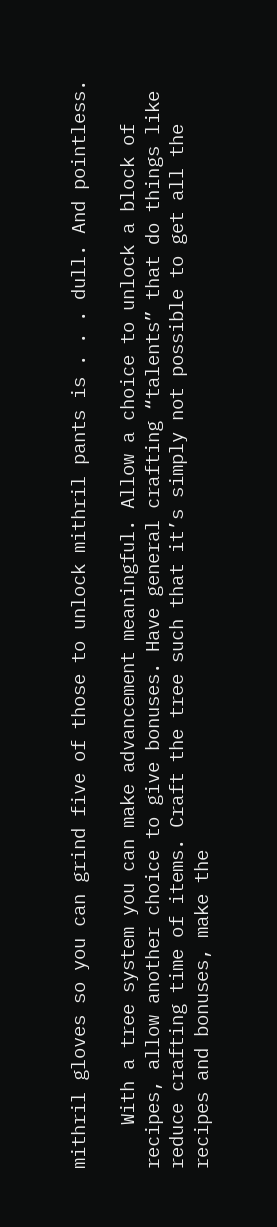mithril gloves so you can grind five of those to unlock mithril pants is . . . dull. And pointless.

    With a tree system you can make advancement meaningful. Allow a choice to unlock a block of recipes, allow another choice to give bonuses. Have general crafting “talents” that do things like reduce crafting time of items. Craft the tree such that it’s simply not possible to get all the recipes and bonuses, make the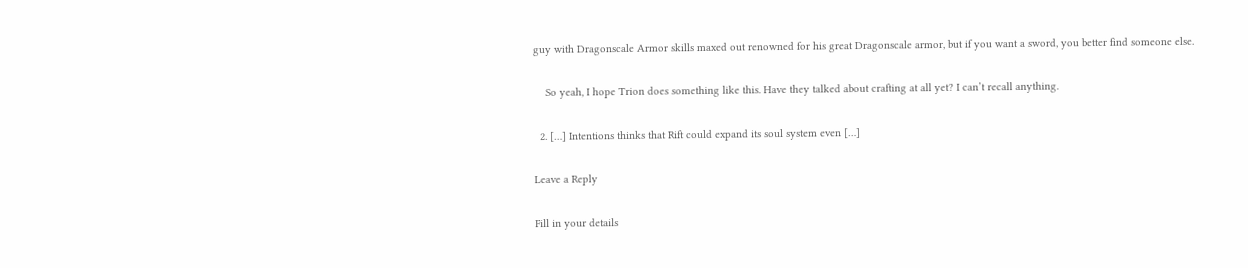guy with Dragonscale Armor skills maxed out renowned for his great Dragonscale armor, but if you want a sword, you better find someone else.

    So yeah, I hope Trion does something like this. Have they talked about crafting at all yet? I can’t recall anything.

  2. […] Intentions thinks that Rift could expand its soul system even […]

Leave a Reply

Fill in your details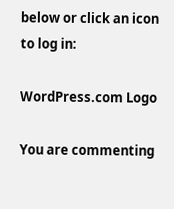below or click an icon to log in:

WordPress.com Logo

You are commenting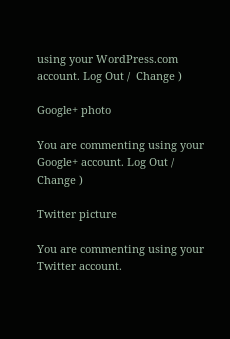using your WordPress.com account. Log Out /  Change )

Google+ photo

You are commenting using your Google+ account. Log Out /  Change )

Twitter picture

You are commenting using your Twitter account.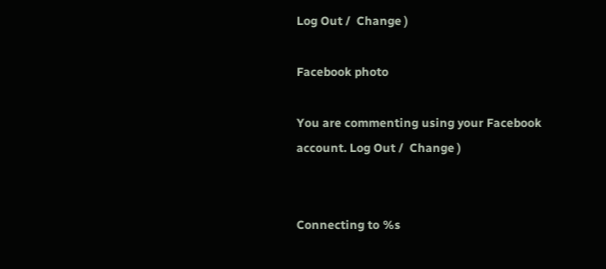Log Out /  Change )

Facebook photo

You are commenting using your Facebook account. Log Out /  Change )


Connecting to %s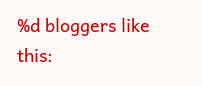%d bloggers like this: